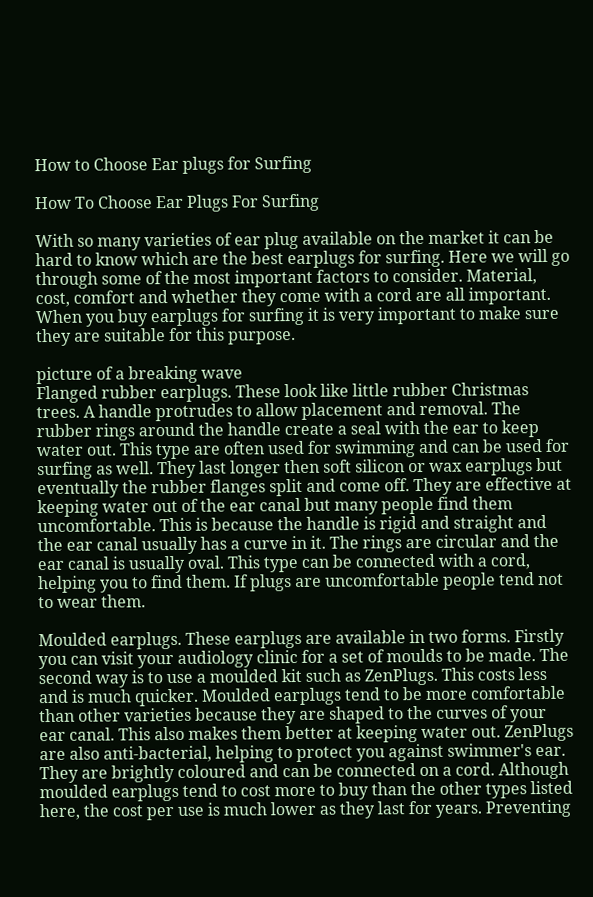How to Choose Ear plugs for Surfing

How To Choose Ear Plugs For Surfing

With so many varieties of ear plug available on the market it can be hard to know which are the best earplugs for surfing. Here we will go through some of the most important factors to consider. Material, cost, comfort and whether they come with a cord are all important. When you buy earplugs for surfing it is very important to make sure they are suitable for this purpose.

picture of a breaking wave
Flanged rubber earplugs. These look like little rubber Christmas trees. A handle protrudes to allow placement and removal. The rubber rings around the handle create a seal with the ear to keep water out. This type are often used for swimming and can be used for surfing as well. They last longer then soft silicon or wax earplugs but eventually the rubber flanges split and come off. They are effective at keeping water out of the ear canal but many people find them uncomfortable. This is because the handle is rigid and straight and the ear canal usually has a curve in it. The rings are circular and the ear canal is usually oval. This type can be connected with a cord, helping you to find them. If plugs are uncomfortable people tend not to wear them.

Moulded earplugs. These earplugs are available in two forms. Firstly you can visit your audiology clinic for a set of moulds to be made. The second way is to use a moulded kit such as ZenPlugs. This costs less and is much quicker. Moulded earplugs tend to be more comfortable than other varieties because they are shaped to the curves of your ear canal. This also makes them better at keeping water out. ZenPlugs are also anti-bacterial, helping to protect you against swimmer's ear. They are brightly coloured and can be connected on a cord. Although moulded earplugs tend to cost more to buy than the other types listed here, the cost per use is much lower as they last for years. Preventing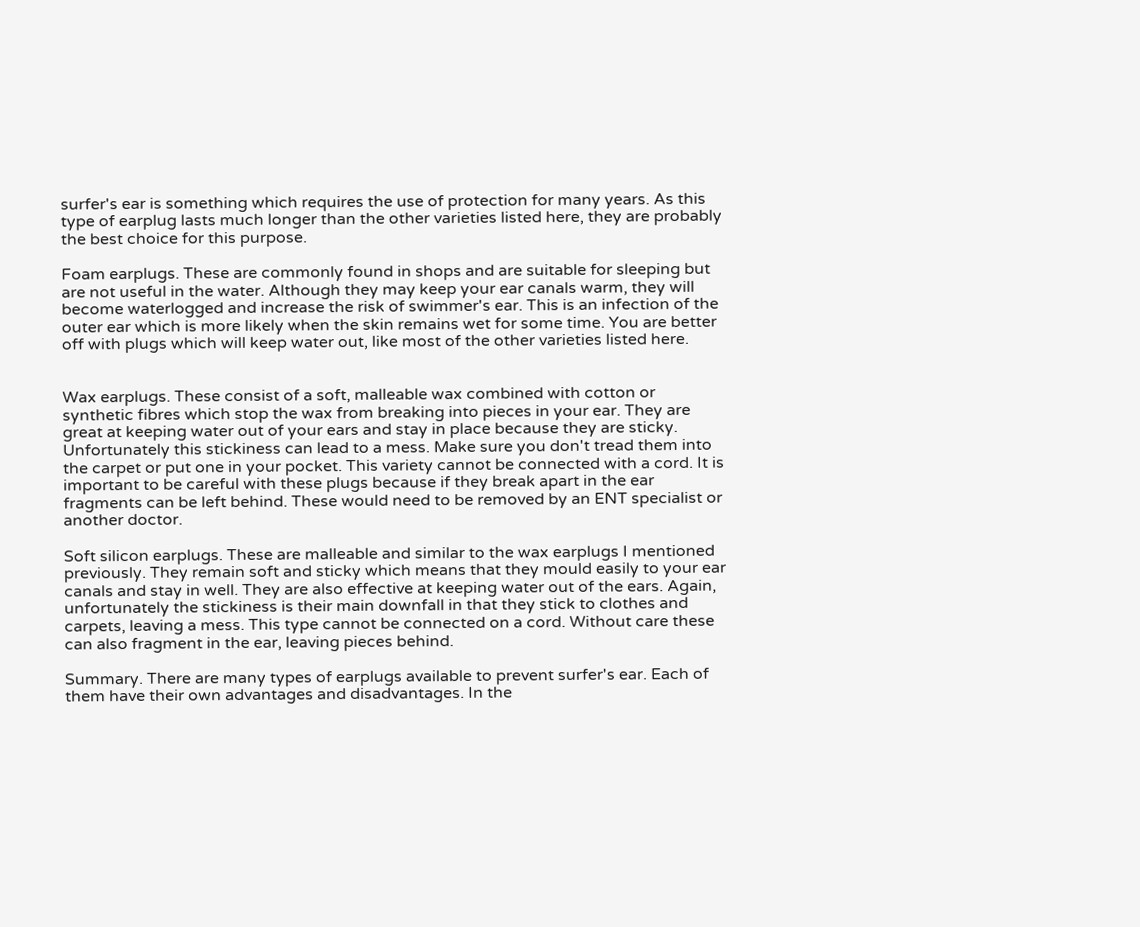surfer's ear is something which requires the use of protection for many years. As this type of earplug lasts much longer than the other varieties listed here, they are probably the best choice for this purpose.

Foam earplugs. These are commonly found in shops and are suitable for sleeping but are not useful in the water. Although they may keep your ear canals warm, they will become waterlogged and increase the risk of swimmer's ear. This is an infection of the outer ear which is more likely when the skin remains wet for some time. You are better off with plugs which will keep water out, like most of the other varieties listed here.


Wax earplugs. These consist of a soft, malleable wax combined with cotton or synthetic fibres which stop the wax from breaking into pieces in your ear. They are great at keeping water out of your ears and stay in place because they are sticky. Unfortunately this stickiness can lead to a mess. Make sure you don't tread them into the carpet or put one in your pocket. This variety cannot be connected with a cord. It is important to be careful with these plugs because if they break apart in the ear fragments can be left behind. These would need to be removed by an ENT specialist or another doctor.

Soft silicon earplugs. These are malleable and similar to the wax earplugs I mentioned previously. They remain soft and sticky which means that they mould easily to your ear canals and stay in well. They are also effective at keeping water out of the ears. Again, unfortunately the stickiness is their main downfall in that they stick to clothes and carpets, leaving a mess. This type cannot be connected on a cord. Without care these can also fragment in the ear, leaving pieces behind.

Summary. There are many types of earplugs available to prevent surfer's ear. Each of them have their own advantages and disadvantages. In the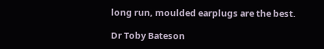long run, moulded earplugs are the best.

Dr Toby Bateson